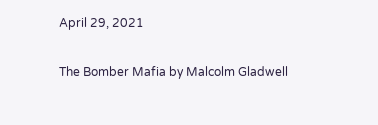April 29, 2021

The Bomber Mafia by Malcolm Gladwell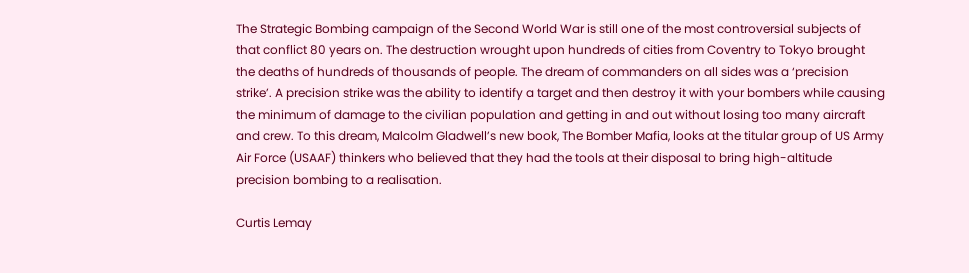The Strategic Bombing campaign of the Second World War is still one of the most controversial subjects of that conflict 80 years on. The destruction wrought upon hundreds of cities from Coventry to Tokyo brought the deaths of hundreds of thousands of people. The dream of commanders on all sides was a ‘precision strike’. A precision strike was the ability to identify a target and then destroy it with your bombers while causing the minimum of damage to the civilian population and getting in and out without losing too many aircraft and crew. To this dream, Malcolm Gladwell’s new book, The Bomber Mafia, looks at the titular group of US Army Air Force (USAAF) thinkers who believed that they had the tools at their disposal to bring high-altitude precision bombing to a realisation.

Curtis Lemay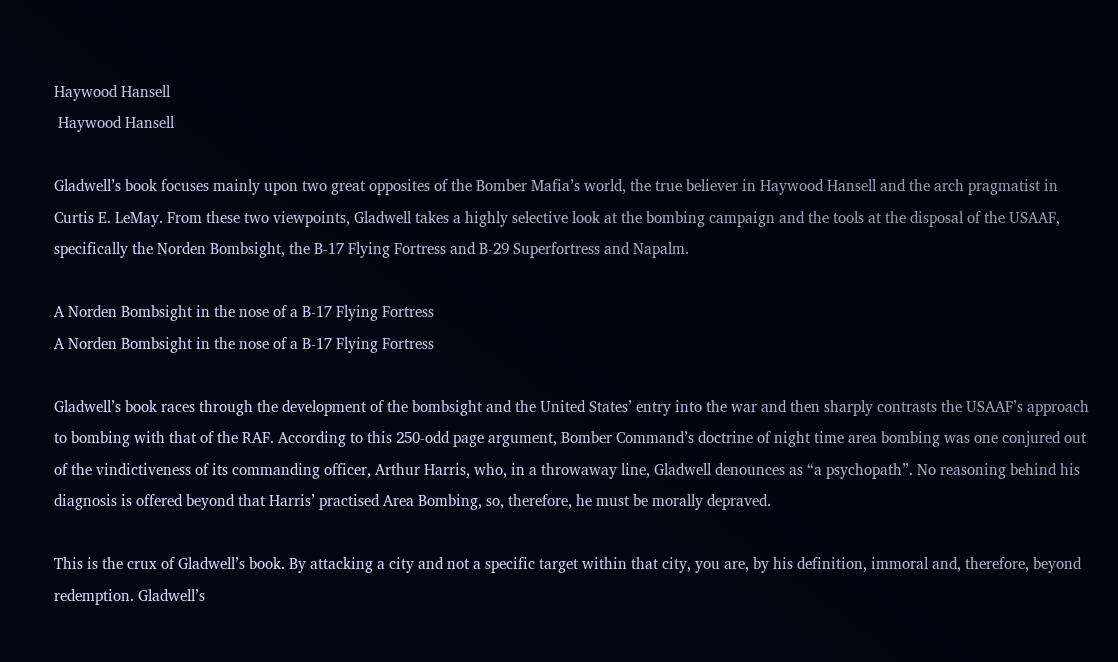Haywood Hansell
 Haywood Hansell

Gladwell’s book focuses mainly upon two great opposites of the Bomber Mafia’s world, the true believer in Haywood Hansell and the arch pragmatist in Curtis E. LeMay. From these two viewpoints, Gladwell takes a highly selective look at the bombing campaign and the tools at the disposal of the USAAF, specifically the Norden Bombsight, the B-17 Flying Fortress and B-29 Superfortress and Napalm.

A Norden Bombsight in the nose of a B-17 Flying Fortress
A Norden Bombsight in the nose of a B-17 Flying Fortress

Gladwell’s book races through the development of the bombsight and the United States’ entry into the war and then sharply contrasts the USAAF’s approach to bombing with that of the RAF. According to this 250-odd page argument, Bomber Command’s doctrine of night time area bombing was one conjured out of the vindictiveness of its commanding officer, Arthur Harris, who, in a throwaway line, Gladwell denounces as “a psychopath”. No reasoning behind his diagnosis is offered beyond that Harris’ practised Area Bombing, so, therefore, he must be morally depraved.

This is the crux of Gladwell’s book. By attacking a city and not a specific target within that city, you are, by his definition, immoral and, therefore, beyond redemption. Gladwell’s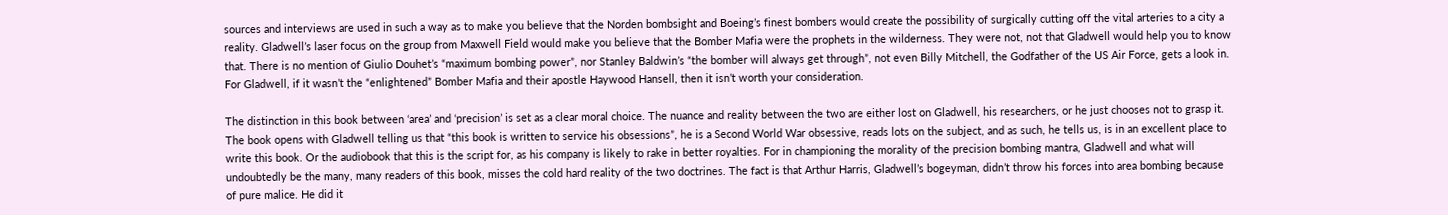sources and interviews are used in such a way as to make you believe that the Norden bombsight and Boeing’s finest bombers would create the possibility of surgically cutting off the vital arteries to a city a reality. Gladwell’s laser focus on the group from Maxwell Field would make you believe that the Bomber Mafia were the prophets in the wilderness. They were not, not that Gladwell would help you to know that. There is no mention of Giulio Douhet’s “maximum bombing power”, nor Stanley Baldwin’s “the bomber will always get through”, not even Billy Mitchell, the Godfather of the US Air Force, gets a look in. For Gladwell, if it wasn’t the “enlightened” Bomber Mafia and their apostle Haywood Hansell, then it isn’t worth your consideration.

The distinction in this book between ‘area’ and ‘precision’ is set as a clear moral choice. The nuance and reality between the two are either lost on Gladwell, his researchers, or he just chooses not to grasp it. The book opens with Gladwell telling us that “this book is written to service his obsessions”, he is a Second World War obsessive, reads lots on the subject, and as such, he tells us, is in an excellent place to write this book. Or the audiobook that this is the script for, as his company is likely to rake in better royalties. For in championing the morality of the precision bombing mantra, Gladwell and what will undoubtedly be the many, many readers of this book, misses the cold hard reality of the two doctrines. The fact is that Arthur Harris, Gladwell’s bogeyman, didn’t throw his forces into area bombing because of pure malice. He did it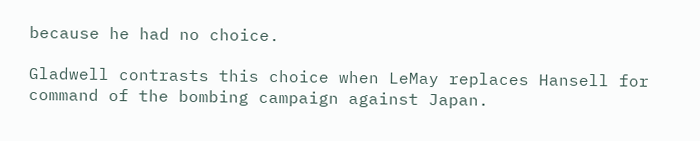because he had no choice.

Gladwell contrasts this choice when LeMay replaces Hansell for command of the bombing campaign against Japan.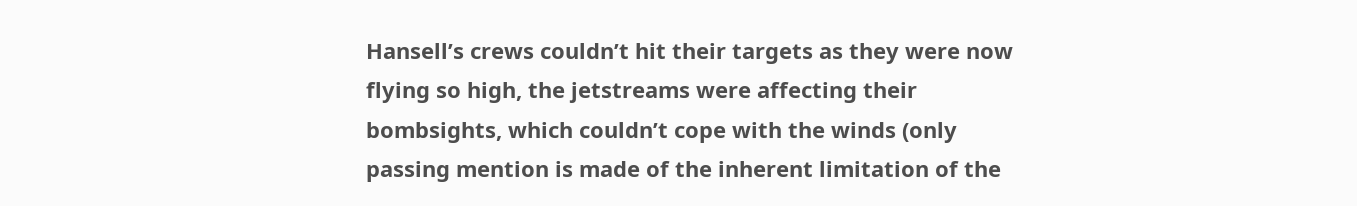Hansell’s crews couldn’t hit their targets as they were now flying so high, the jetstreams were affecting their bombsights, which couldn’t cope with the winds (only passing mention is made of the inherent limitation of the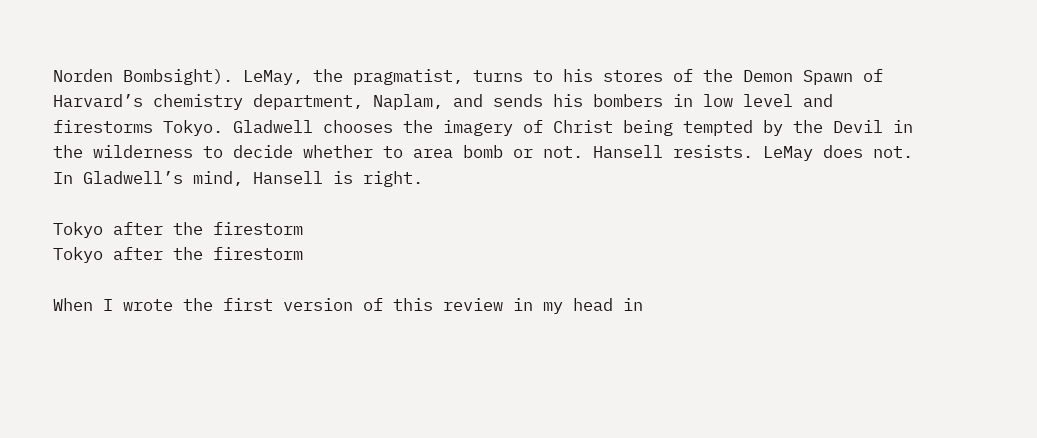Norden Bombsight). LeMay, the pragmatist, turns to his stores of the Demon Spawn of Harvard’s chemistry department, Naplam, and sends his bombers in low level and firestorms Tokyo. Gladwell chooses the imagery of Christ being tempted by the Devil in the wilderness to decide whether to area bomb or not. Hansell resists. LeMay does not. In Gladwell’s mind, Hansell is right.

Tokyo after the firestorm
Tokyo after the firestorm

When I wrote the first version of this review in my head in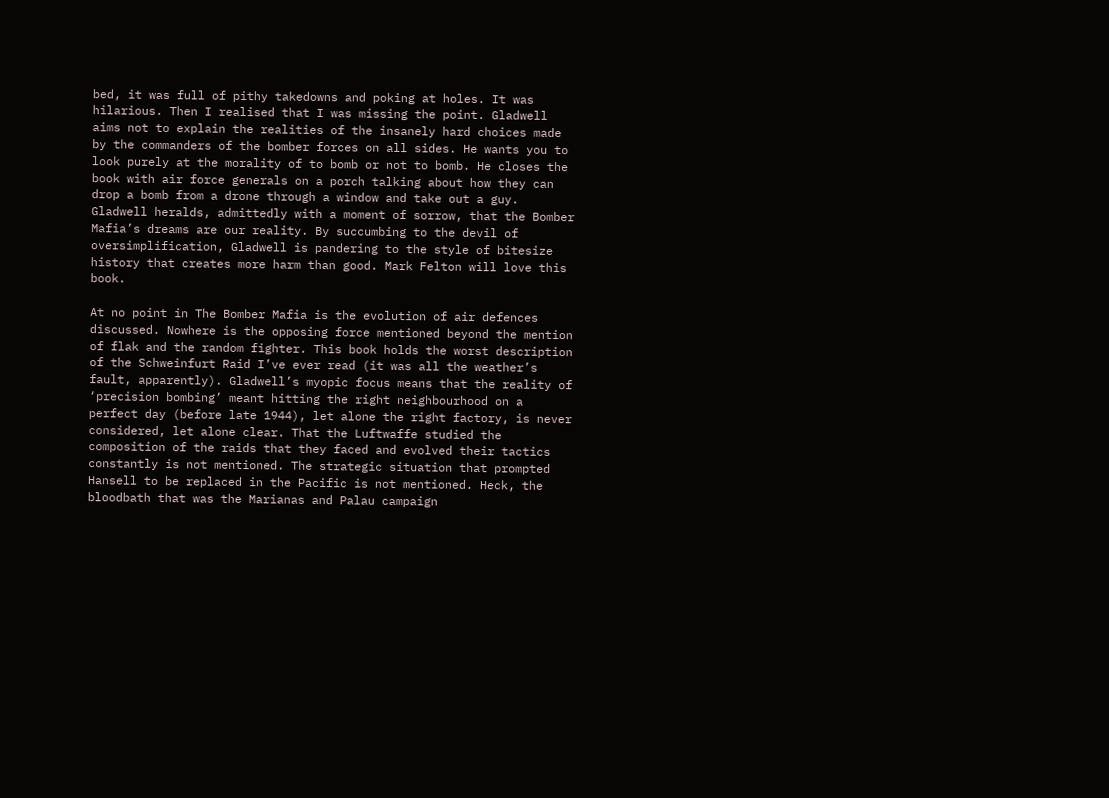bed, it was full of pithy takedowns and poking at holes. It was hilarious. Then I realised that I was missing the point. Gladwell aims not to explain the realities of the insanely hard choices made by the commanders of the bomber forces on all sides. He wants you to look purely at the morality of to bomb or not to bomb. He closes the book with air force generals on a porch talking about how they can drop a bomb from a drone through a window and take out a guy. Gladwell heralds, admittedly with a moment of sorrow, that the Bomber Mafia’s dreams are our reality. By succumbing to the devil of oversimplification, Gladwell is pandering to the style of bitesize history that creates more harm than good. Mark Felton will love this book.

At no point in The Bomber Mafia is the evolution of air defences discussed. Nowhere is the opposing force mentioned beyond the mention of flak and the random fighter. This book holds the worst description of the Schweinfurt Raid I’ve ever read (it was all the weather’s fault, apparently). Gladwell’s myopic focus means that the reality of ‘precision bombing’ meant hitting the right neighbourhood on a perfect day (before late 1944), let alone the right factory, is never considered, let alone clear. That the Luftwaffe studied the composition of the raids that they faced and evolved their tactics constantly is not mentioned. The strategic situation that prompted Hansell to be replaced in the Pacific is not mentioned. Heck, the bloodbath that was the Marianas and Palau campaign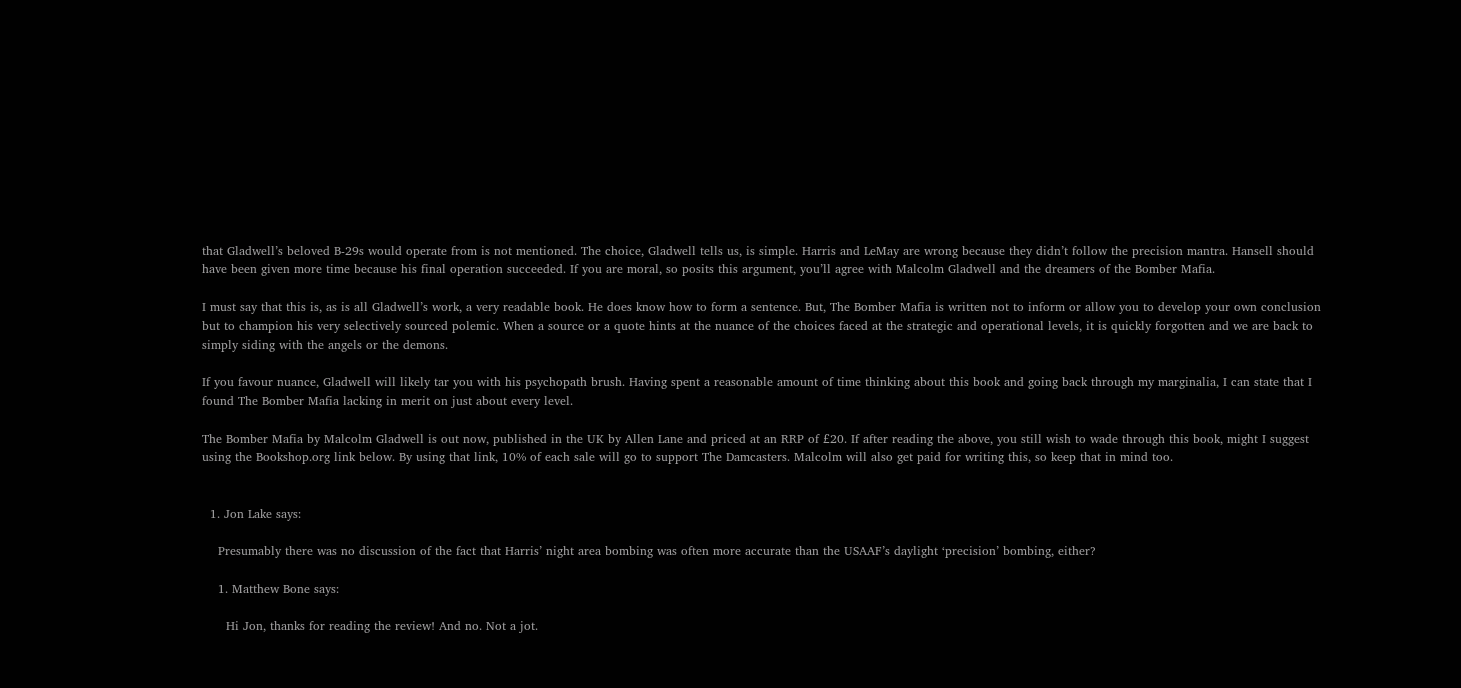that Gladwell’s beloved B-29s would operate from is not mentioned. The choice, Gladwell tells us, is simple. Harris and LeMay are wrong because they didn’t follow the precision mantra. Hansell should have been given more time because his final operation succeeded. If you are moral, so posits this argument, you’ll agree with Malcolm Gladwell and the dreamers of the Bomber Mafia.

I must say that this is, as is all Gladwell’s work, a very readable book. He does know how to form a sentence. But, The Bomber Mafia is written not to inform or allow you to develop your own conclusion but to champion his very selectively sourced polemic. When a source or a quote hints at the nuance of the choices faced at the strategic and operational levels, it is quickly forgotten and we are back to simply siding with the angels or the demons.

If you favour nuance, Gladwell will likely tar you with his psychopath brush. Having spent a reasonable amount of time thinking about this book and going back through my marginalia, I can state that I found The Bomber Mafia lacking in merit on just about every level.

The Bomber Mafia by Malcolm Gladwell is out now, published in the UK by Allen Lane and priced at an RRP of £20. If after reading the above, you still wish to wade through this book, might I suggest using the Bookshop.org link below. By using that link, 10% of each sale will go to support The Damcasters. Malcolm will also get paid for writing this, so keep that in mind too.


  1. Jon Lake says:

    Presumably there was no discussion of the fact that Harris’ night area bombing was often more accurate than the USAAF’s daylight ‘precision’ bombing, either?

    1. Matthew Bone says:

      Hi Jon, thanks for reading the review! And no. Not a jot.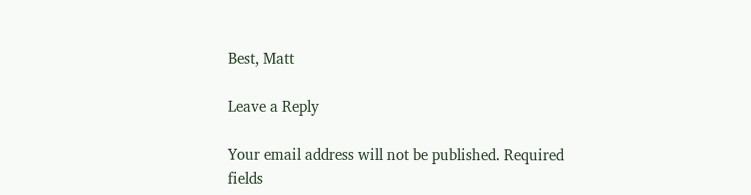Best, Matt

Leave a Reply

Your email address will not be published. Required fields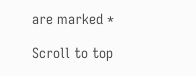are marked *

Scroll to top